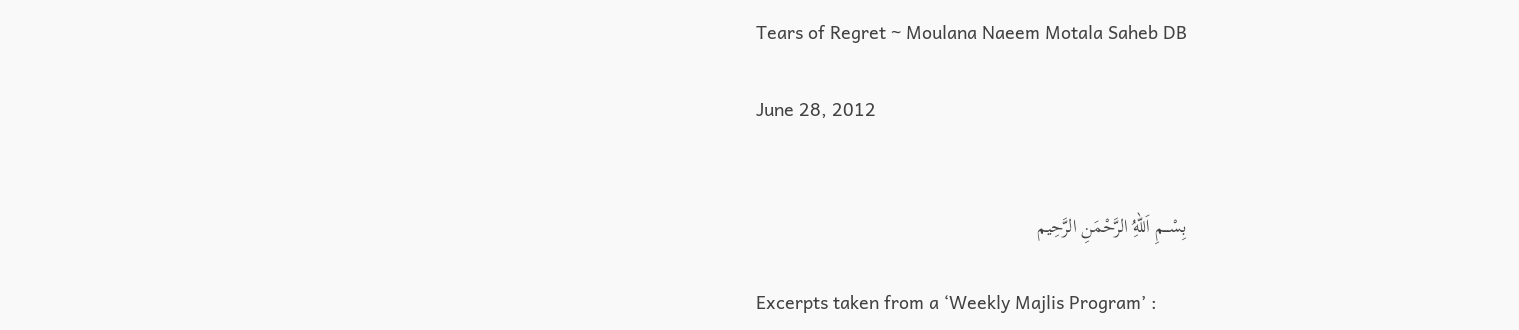Tears of Regret ~ Moulana Naeem Motala Saheb DB

June 28, 2012


بِسْـــمِ اَللّهُِ الرَّحْمَنِ الرَّحِيم

Excerpts taken from a ‘Weekly Majlis Program’ :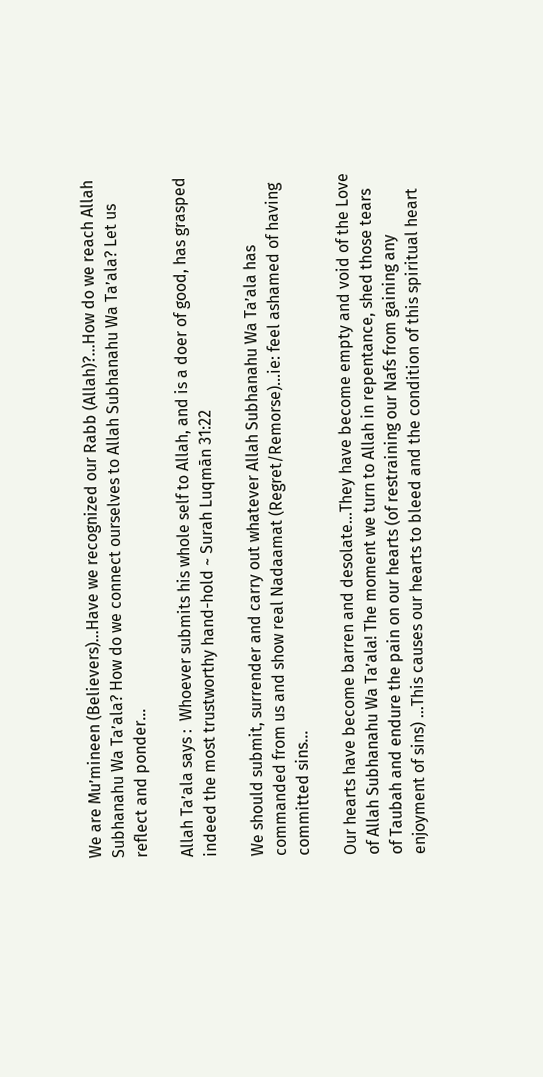We are Mu’mineen (Believers)…Have we recognized our Rabb (Allah)?…How do we reach Allah Subhanahu Wa Ta’ala? How do we connect ourselves to Allah Subhanahu Wa Ta’ala? Let us reflect and ponder…

Allah Ta’ala says :  Whoever submits his whole self to Allah, and is a doer of good, has grasped indeed the most trustworthy hand-hold ~ Surah Luqmān 31:22

We should submit, surrender and carry out whatever Allah Subhanahu Wa Ta’ala has commanded from us and show real Nadaamat (Regret/Remorse)…ie: feel ashamed of having committed sins…

Our hearts have become barren and desolate…They have become empty and void of the Love of Allah Subhanahu Wa Ta’ala! The moment we turn to Allah in repentance, shed those tears of Taubah and endure the pain on our hearts (of restraining our Nafs from gaining any enjoyment of sins) …This causes our hearts to bleed and the condition of this spiritual heart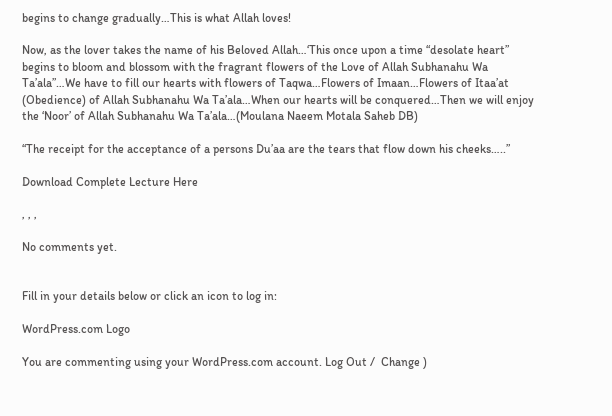begins to change gradually…This is what Allah loves!

Now, as the lover takes the name of his Beloved Allah…‘This once upon a time “desolate heart” begins to bloom and blossom with the fragrant flowers of the Love of Allah Subhanahu Wa Ta’ala”…We have to fill our hearts with flowers of Taqwa…Flowers of Imaan…Flowers of Itaa’at (Obedience) of Allah Subhanahu Wa Ta’ala…When our hearts will be conquered…Then we will enjoy the ‘Noor’ of Allah Subhanahu Wa Ta’ala…(Moulana Naeem Motala Saheb DB)

“The receipt for the acceptance of a persons Du’aa are the tears that flow down his cheeks…..”

Download Complete Lecture Here

, , ,

No comments yet.


Fill in your details below or click an icon to log in:

WordPress.com Logo

You are commenting using your WordPress.com account. Log Out /  Change )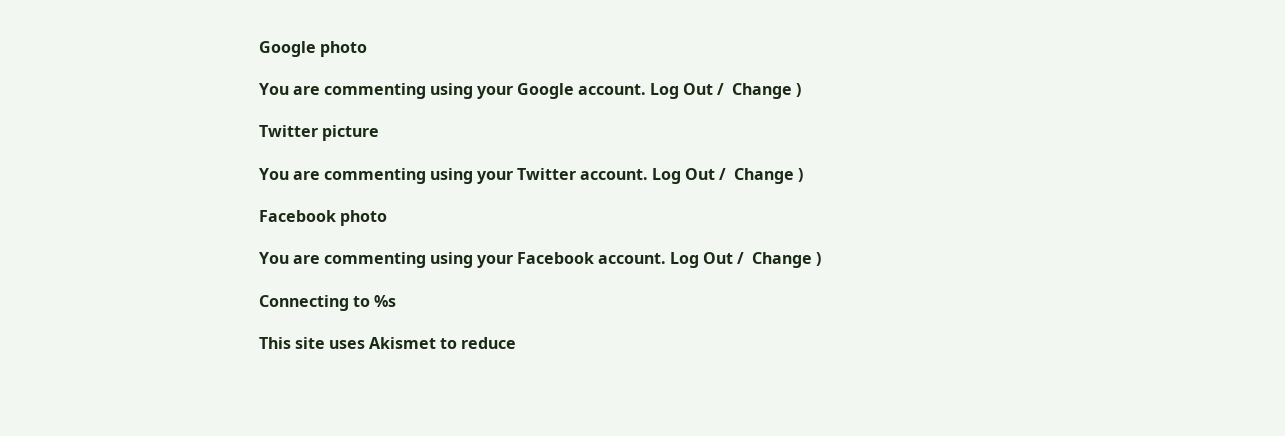Google photo

You are commenting using your Google account. Log Out /  Change )

Twitter picture

You are commenting using your Twitter account. Log Out /  Change )

Facebook photo

You are commenting using your Facebook account. Log Out /  Change )

Connecting to %s

This site uses Akismet to reduce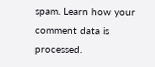spam. Learn how your comment data is processed.